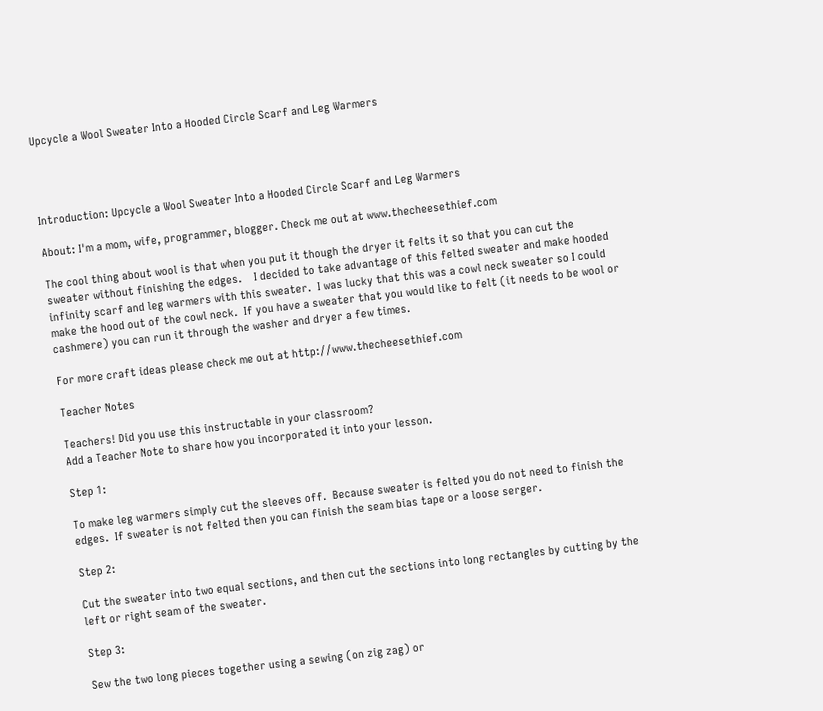Upcycle a Wool Sweater Into a Hooded Circle Scarf and Leg Warmers




Introduction: Upcycle a Wool Sweater Into a Hooded Circle Scarf and Leg Warmers

About: I'm a mom, wife, programmer, blogger. Check me out at www.thecheesethief.com

The cool thing about wool is that when you put it though the dryer it felts it so that you can cut the sweater without finishing the edges.    I decided to take advantage of this felted sweater and make hooded infinity scarf and leg warmers with this sweater.  I was lucky that this was a cowl neck sweater so I could make the hood out of the cowl neck.  If you have a sweater that you would like to felt (it needs to be wool or cashmere) you can run it through the washer and dryer a few times.

For more craft ideas please check me out at http://www.thecheesethief.com

Teacher Notes

Teachers! Did you use this instructable in your classroom?
Add a Teacher Note to share how you incorporated it into your lesson.

Step 1:

To make leg warmers simply cut the sleeves off.  Because sweater is felted you do not need to finish the edges.  If sweater is not felted then you can finish the seam bias tape or a loose serger.

Step 2:

Cut the sweater into two equal sections, and then cut the sections into long rectangles by cutting by the left or right seam of the sweater.

Step 3:

Sew the two long pieces together using a sewing (on zig zag) or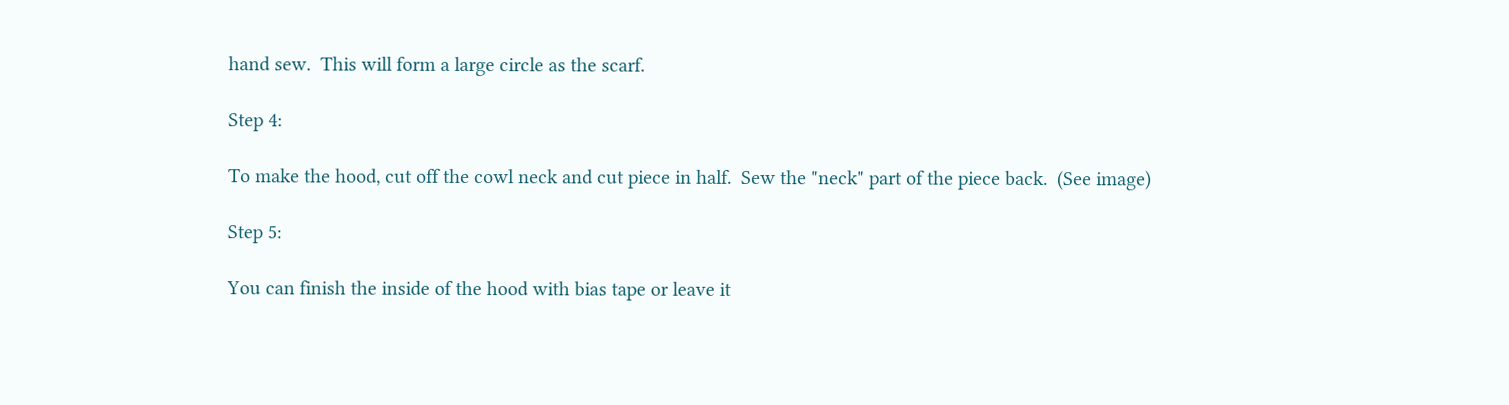hand sew.  This will form a large circle as the scarf.

Step 4:

To make the hood, cut off the cowl neck and cut piece in half.  Sew the "neck" part of the piece back.  (See image)

Step 5:

You can finish the inside of the hood with bias tape or leave it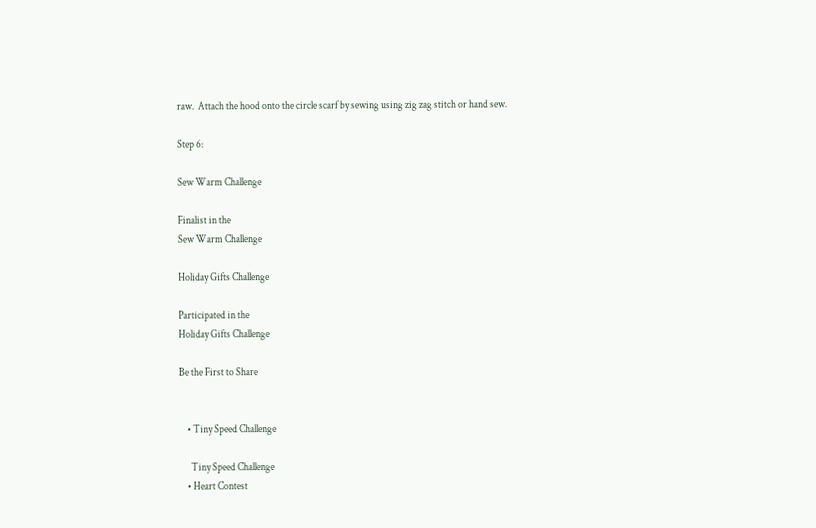raw.  Attach the hood onto the circle scarf by sewing using zig zag stitch or hand sew.

Step 6:

Sew Warm Challenge

Finalist in the
Sew Warm Challenge

Holiday Gifts Challenge

Participated in the
Holiday Gifts Challenge

Be the First to Share


    • Tiny Speed Challenge

      Tiny Speed Challenge
    • Heart Contest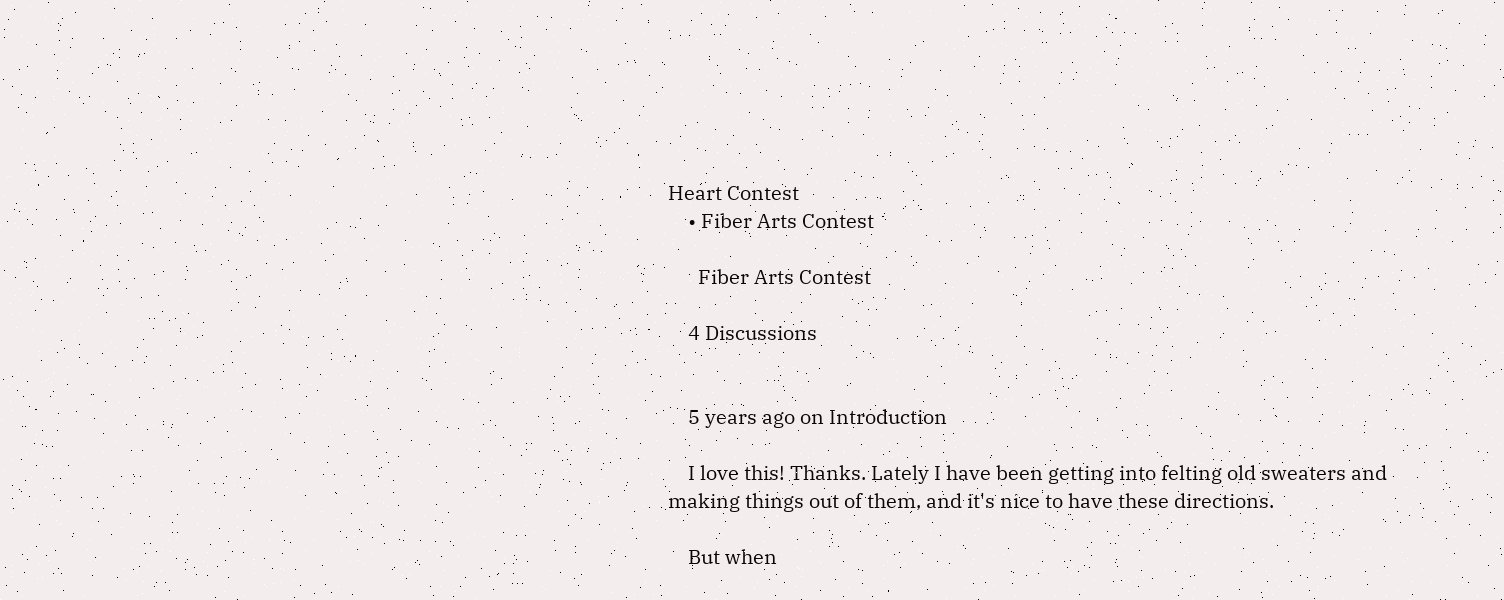Heart Contest
    • Fiber Arts Contest

      Fiber Arts Contest

    4 Discussions


    5 years ago on Introduction

    I love this! Thanks. Lately I have been getting into felting old sweaters and making things out of them, and it's nice to have these directions.

    But when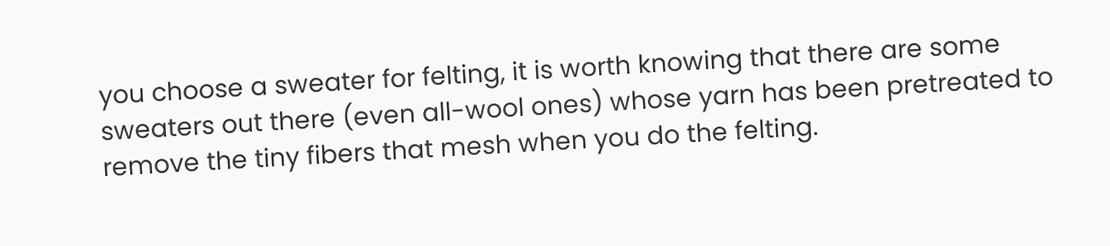you choose a sweater for felting, it is worth knowing that there are some sweaters out there (even all-wool ones) whose yarn has been pretreated to remove the tiny fibers that mesh when you do the felting.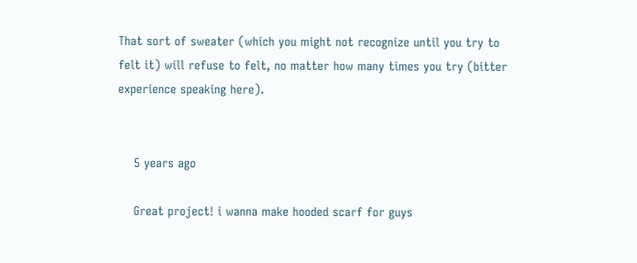That sort of sweater (which you might not recognize until you try to felt it) will refuse to felt, no matter how many times you try (bitter experience speaking here).


    5 years ago

    Great project! i wanna make hooded scarf for guys